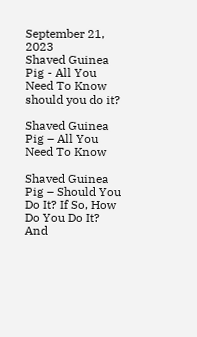September 21, 2023
Shaved Guinea Pig - All You Need To Know should you do it?

Shaved Guinea Pig – All You Need To Know

Shaved Guinea Pig – Should You Do It? If So, How Do You Do It? And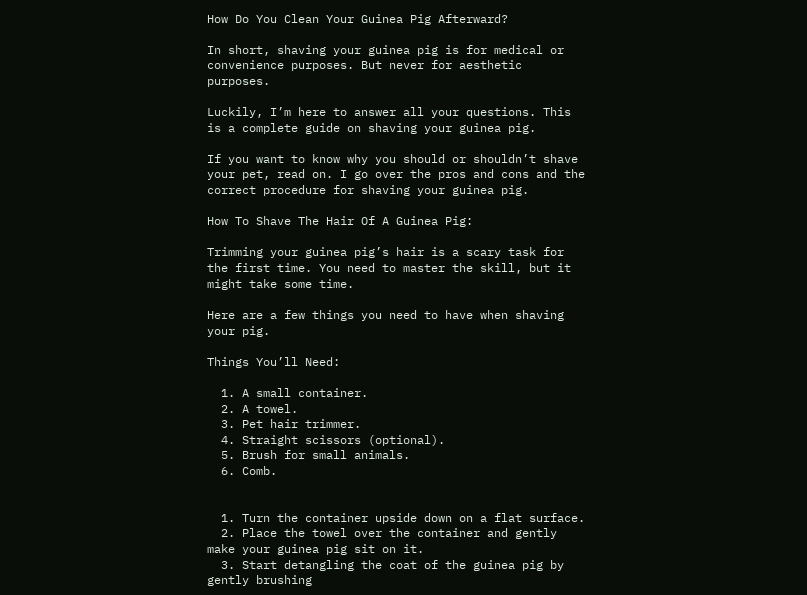How Do You Clean Your Guinea Pig Afterward?

In short, shaving your guinea pig is for medical or convenience purposes. But never for aesthetic purposes.

Luckily, I’m here to answer all your questions. This is a complete guide on shaving your guinea pig.

If you want to know why you should or shouldn’t shave your pet, read on. I go over the pros and cons and the correct procedure for shaving your guinea pig.

How To Shave The Hair Of A Guinea Pig:

Trimming your guinea pig’s hair is a scary task for the first time. You need to master the skill, but it might take some time.

Here are a few things you need to have when shaving your pig.

Things You’ll Need:

  1. A small container.
  2. A towel.
  3. Pet hair trimmer.
  4. Straight scissors (optional).
  5. Brush for small animals.
  6. Comb.


  1. Turn the container upside down on a flat surface.
  2. Place the towel over the container and gently make your guinea pig sit on it.
  3. Start detangling the coat of the guinea pig by gently brushing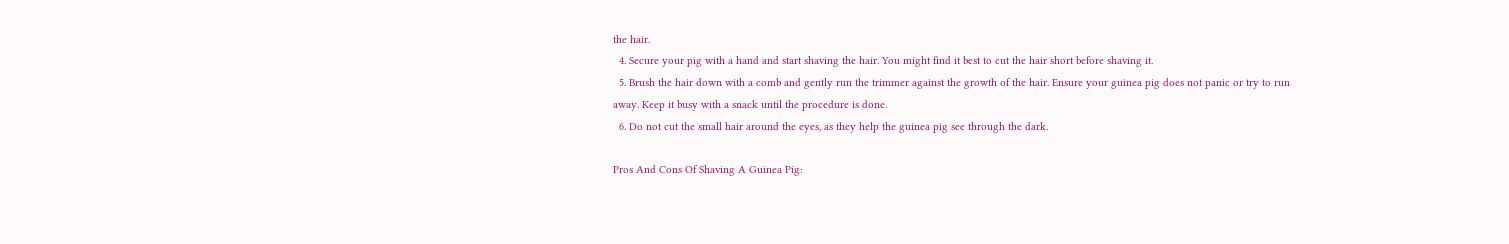the hair.
  4. Secure your pig with a hand and start shaving the hair. You might find it best to cut the hair short before shaving it.
  5. Brush the hair down with a comb and gently run the trimmer against the growth of the hair. Ensure your guinea pig does not panic or try to run away. Keep it busy with a snack until the procedure is done.
  6. Do not cut the small hair around the eyes, as they help the guinea pig see through the dark.

Pros And Cons Of Shaving A Guinea Pig: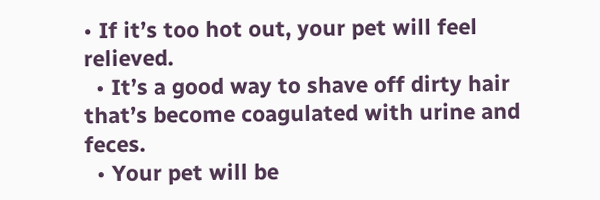• If it’s too hot out, your pet will feel relieved.
  • It’s a good way to shave off dirty hair that’s become coagulated with urine and feces.
  • Your pet will be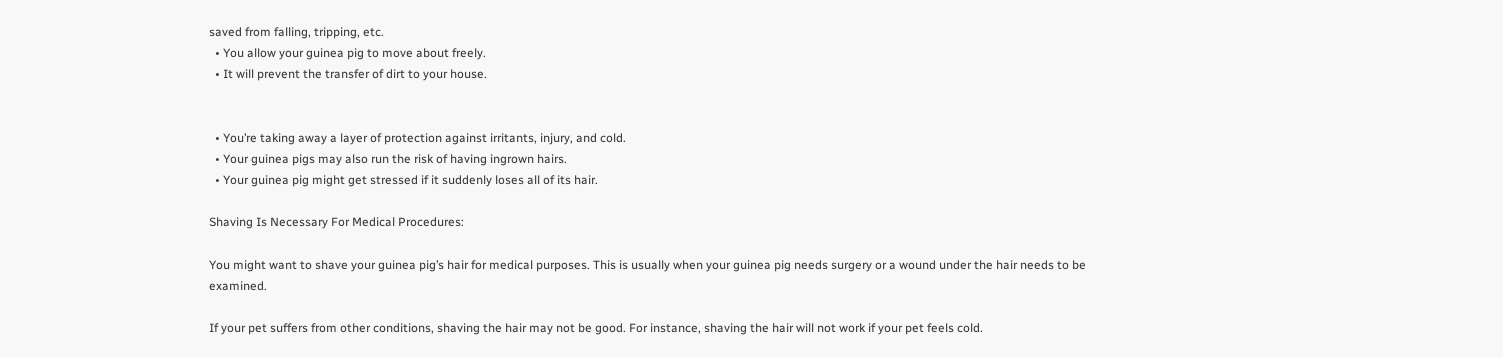saved from falling, tripping, etc.
  • You allow your guinea pig to move about freely.
  • It will prevent the transfer of dirt to your house.


  • You’re taking away a layer of protection against irritants, injury, and cold.
  • Your guinea pigs may also run the risk of having ingrown hairs.
  • Your guinea pig might get stressed if it suddenly loses all of its hair.

Shaving Is Necessary For Medical Procedures:

You might want to shave your guinea pig’s hair for medical purposes. This is usually when your guinea pig needs surgery or a wound under the hair needs to be examined.

If your pet suffers from other conditions, shaving the hair may not be good. For instance, shaving the hair will not work if your pet feels cold.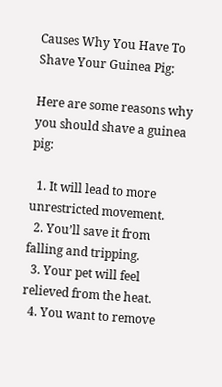Causes Why You Have To Shave Your Guinea Pig:

Here are some reasons why you should shave a guinea pig:

  1. It will lead to more unrestricted movement.
  2. You’ll save it from falling and tripping.
  3. Your pet will feel relieved from the heat.
  4. You want to remove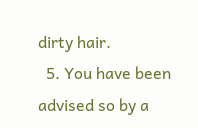dirty hair.
  5. You have been advised so by a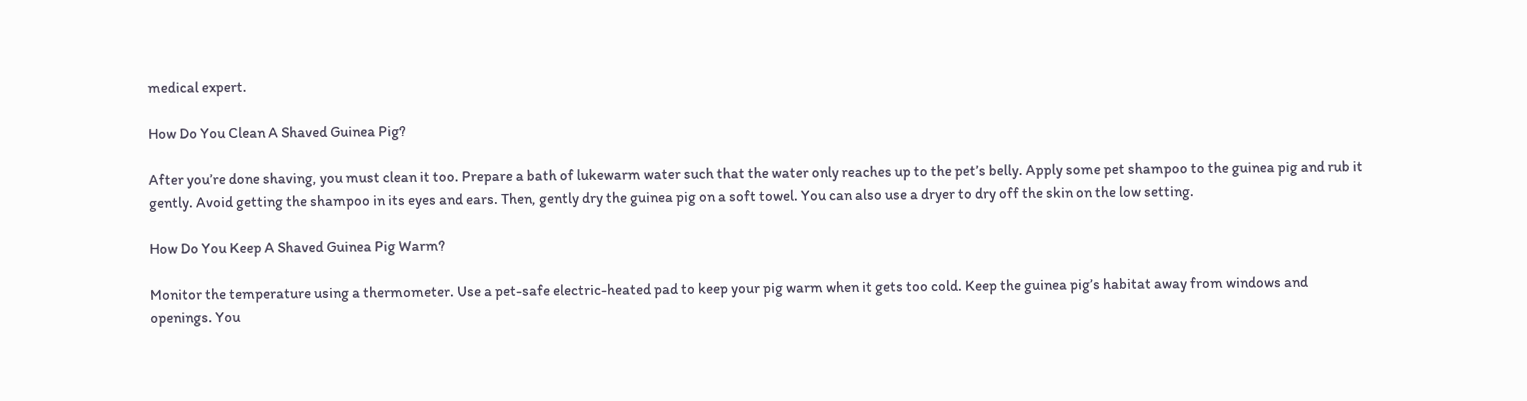medical expert.

How Do You Clean A Shaved Guinea Pig?

After you’re done shaving, you must clean it too. Prepare a bath of lukewarm water such that the water only reaches up to the pet’s belly. Apply some pet shampoo to the guinea pig and rub it gently. Avoid getting the shampoo in its eyes and ears. Then, gently dry the guinea pig on a soft towel. You can also use a dryer to dry off the skin on the low setting.

How Do You Keep A Shaved Guinea Pig Warm?

Monitor the temperature using a thermometer. Use a pet-safe electric-heated pad to keep your pig warm when it gets too cold. Keep the guinea pig’s habitat away from windows and openings. You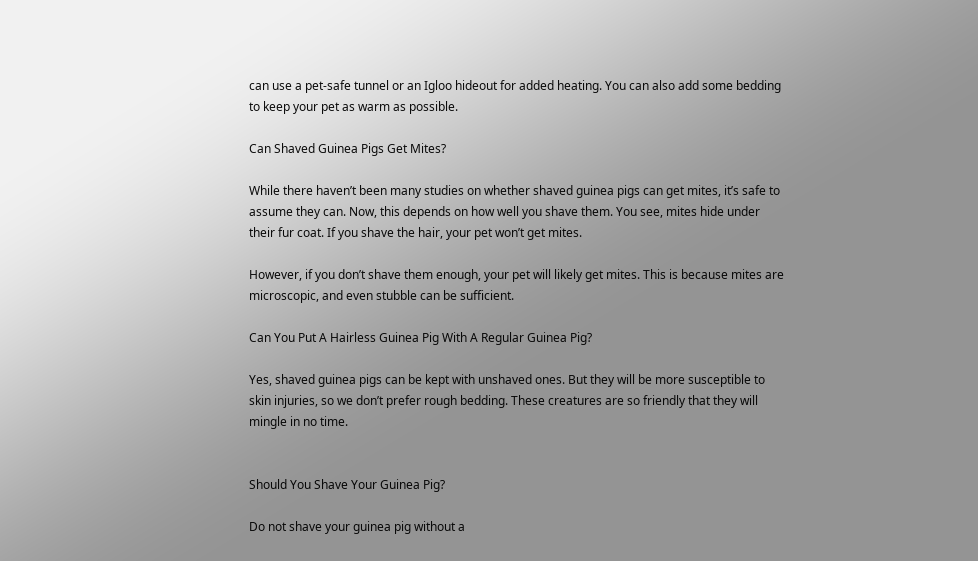can use a pet-safe tunnel or an Igloo hideout for added heating. You can also add some bedding to keep your pet as warm as possible.

Can Shaved Guinea Pigs Get Mites?

While there haven’t been many studies on whether shaved guinea pigs can get mites, it’s safe to assume they can. Now, this depends on how well you shave them. You see, mites hide under their fur coat. If you shave the hair, your pet won’t get mites.

However, if you don’t shave them enough, your pet will likely get mites. This is because mites are microscopic, and even stubble can be sufficient.

Can You Put A Hairless Guinea Pig With A Regular Guinea Pig?

Yes, shaved guinea pigs can be kept with unshaved ones. But they will be more susceptible to skin injuries, so we don’t prefer rough bedding. These creatures are so friendly that they will mingle in no time.


Should You Shave Your Guinea Pig?

Do not shave your guinea pig without a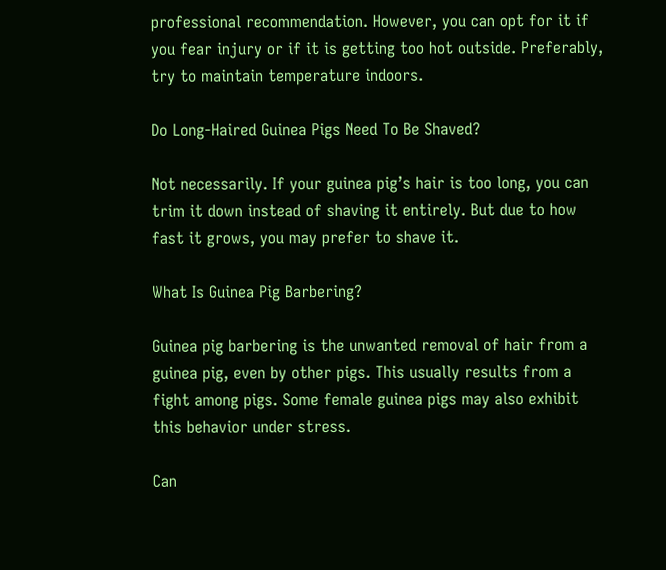professional recommendation. However, you can opt for it if you fear injury or if it is getting too hot outside. Preferably, try to maintain temperature indoors.

Do Long-Haired Guinea Pigs Need To Be Shaved?

Not necessarily. If your guinea pig’s hair is too long, you can trim it down instead of shaving it entirely. But due to how fast it grows, you may prefer to shave it.

What Is Guinea Pig Barbering?

Guinea pig barbering is the unwanted removal of hair from a guinea pig, even by other pigs. This usually results from a fight among pigs. Some female guinea pigs may also exhibit this behavior under stress.

Can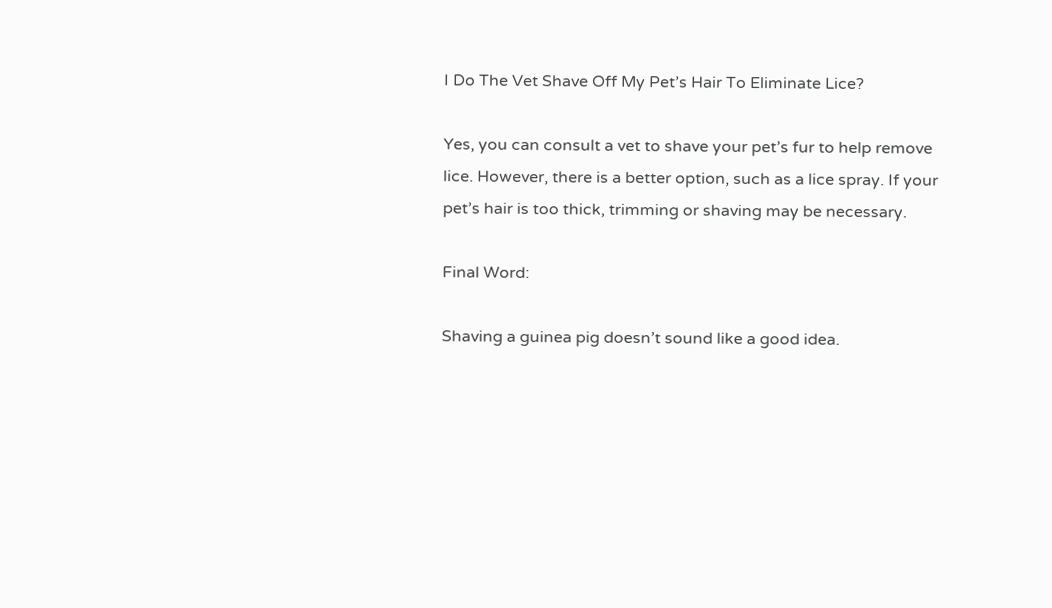I Do The Vet Shave Off My Pet’s Hair To Eliminate Lice?

Yes, you can consult a vet to shave your pet’s fur to help remove lice. However, there is a better option, such as a lice spray. If your pet’s hair is too thick, trimming or shaving may be necessary.

Final Word:

Shaving a guinea pig doesn’t sound like a good idea.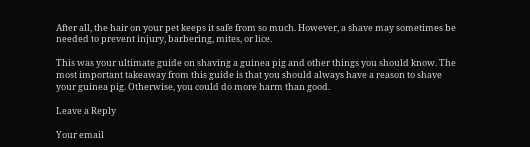After all, the hair on your pet keeps it safe from so much. However, a shave may sometimes be needed to prevent injury, barbering, mites, or lice.

This was your ultimate guide on shaving a guinea pig and other things you should know. The most important takeaway from this guide is that you should always have a reason to shave your guinea pig. Otherwise, you could do more harm than good.

Leave a Reply

Your email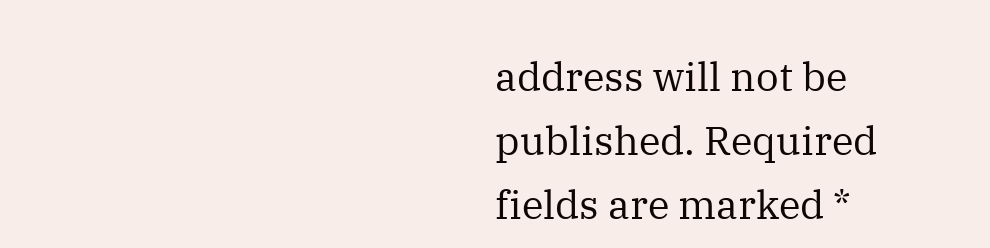address will not be published. Required fields are marked *